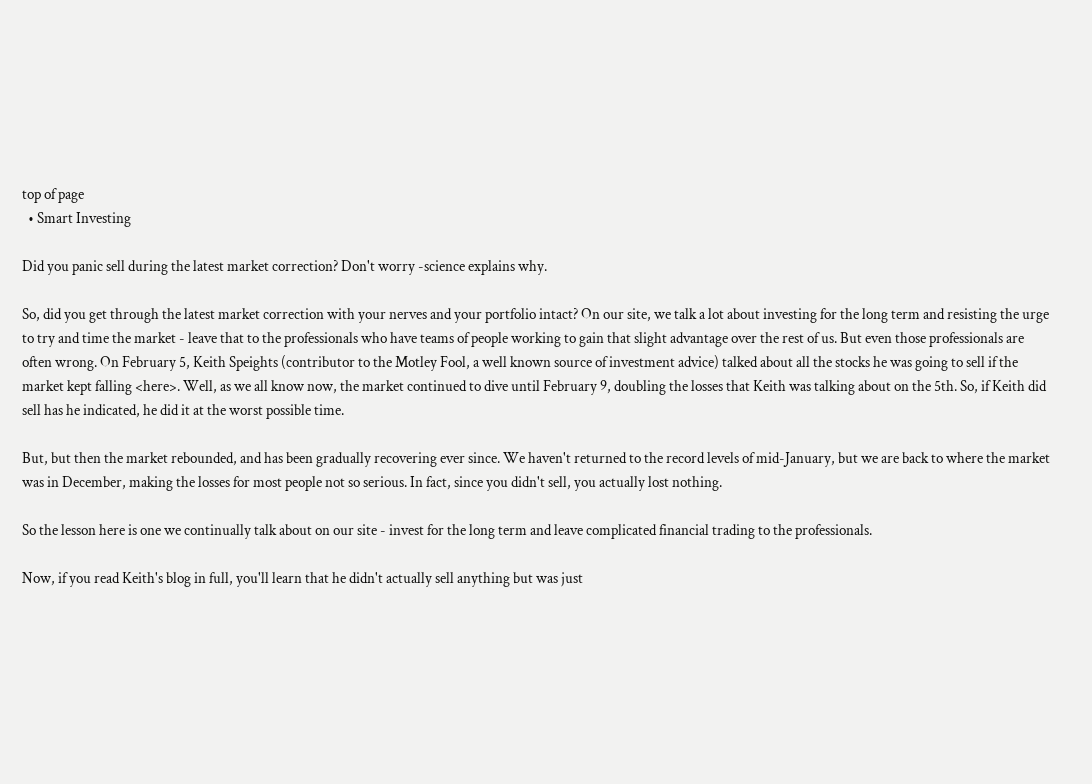top of page
  • Smart Investing

Did you panic sell during the latest market correction? Don't worry -science explains why.

So, did you get through the latest market correction with your nerves and your portfolio intact? On our site, we talk a lot about investing for the long term and resisting the urge to try and time the market - leave that to the professionals who have teams of people working to gain that slight advantage over the rest of us. But even those professionals are often wrong. On February 5, Keith Speights (contributor to the Motley Fool, a well known source of investment advice) talked about all the stocks he was going to sell if the market kept falling <here>. Well, as we all know now, the market continued to dive until February 9, doubling the losses that Keith was talking about on the 5th. So, if Keith did sell has he indicated, he did it at the worst possible time.

But, but then the market rebounded, and has been gradually recovering ever since. We haven't returned to the record levels of mid-January, but we are back to where the market was in December, making the losses for most people not so serious. In fact, since you didn't sell, you actually lost nothing.

So the lesson here is one we continually talk about on our site - invest for the long term and leave complicated financial trading to the professionals.

Now, if you read Keith's blog in full, you'll learn that he didn't actually sell anything but was just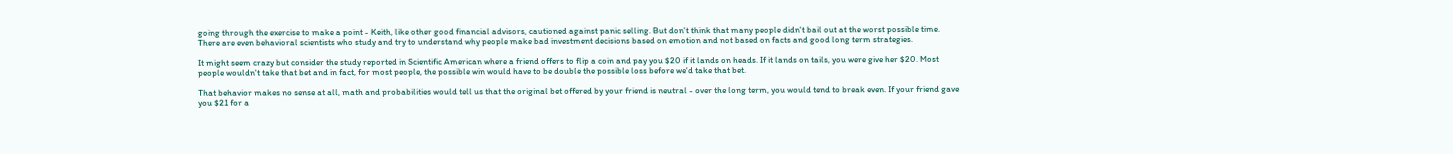going through the exercise to make a point - Keith, like other good financial advisors, cautioned against panic selling. But don't think that many people didn't bail out at the worst possible time. There are even behavioral scientists who study and try to understand why people make bad investment decisions based on emotion and not based on facts and good long term strategies.

It might seem crazy but consider the study reported in Scientific American where a friend offers to flip a coin and pay you $20 if it lands on heads. If it lands on tails, you were give her $20. Most people wouldn't take that bet and in fact, for most people, the possible win would have to be double the possible loss before we'd take that bet.

That behavior makes no sense at all, math and probabilities would tell us that the original bet offered by your friend is neutral - over the long term, you would tend to break even. If your friend gave you $21 for a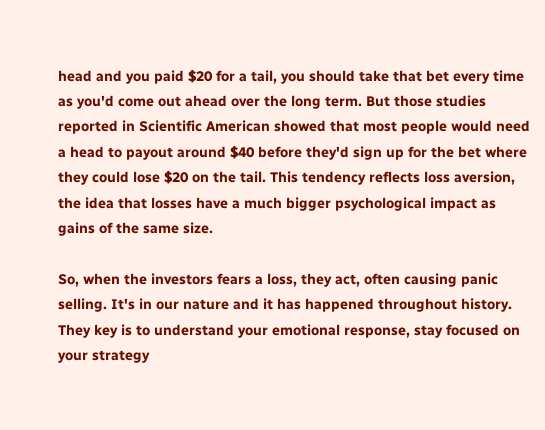head and you paid $20 for a tail, you should take that bet every time as you'd come out ahead over the long term. But those studies reported in Scientific American showed that most people would need a head to payout around $40 before they'd sign up for the bet where they could lose $20 on the tail. This tendency reflects loss aversion, the idea that losses have a much bigger psychological impact as gains of the same size.

So, when the investors fears a loss, they act, often causing panic selling. It's in our nature and it has happened throughout history. They key is to understand your emotional response, stay focused on your strategy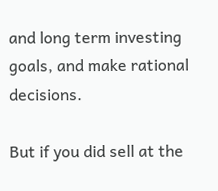and long term investing goals, and make rational decisions.

But if you did sell at the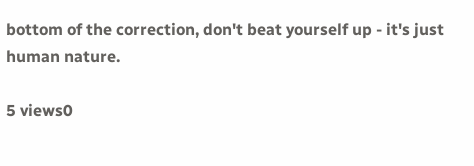bottom of the correction, don't beat yourself up - it's just human nature.

5 views0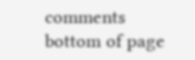comments
bottom of page